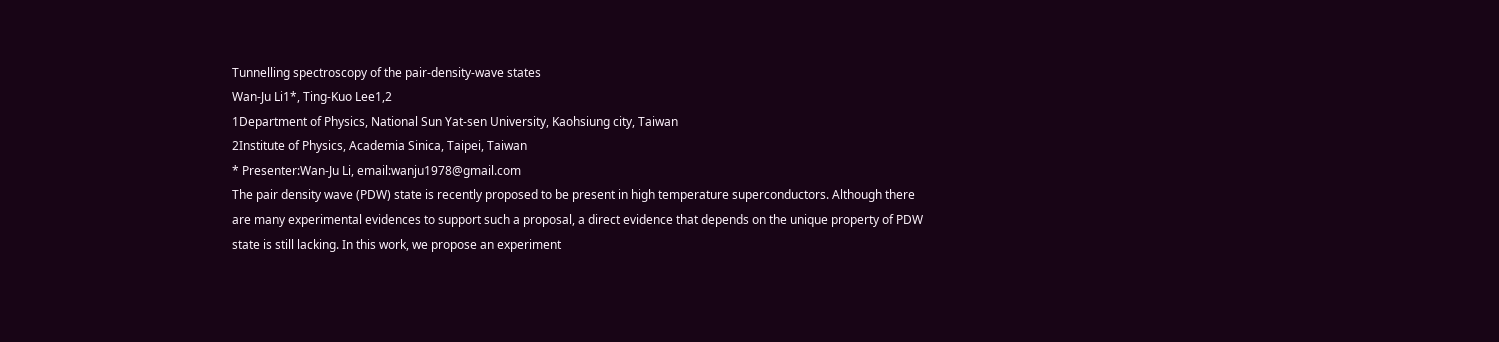Tunnelling spectroscopy of the pair-density-wave states
Wan-Ju Li1*, Ting-Kuo Lee1,2
1Department of Physics, National Sun Yat-sen University, Kaohsiung city, Taiwan
2Institute of Physics, Academia Sinica, Taipei, Taiwan
* Presenter:Wan-Ju Li, email:wanju1978@gmail.com
The pair density wave (PDW) state is recently proposed to be present in high temperature superconductors. Although there are many experimental evidences to support such a proposal, a direct evidence that depends on the unique property of PDW state is still lacking. In this work, we propose an experiment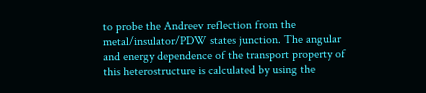to probe the Andreev reflection from the metal/insulator/PDW states junction. The angular and energy dependence of the transport property of this heterostructure is calculated by using the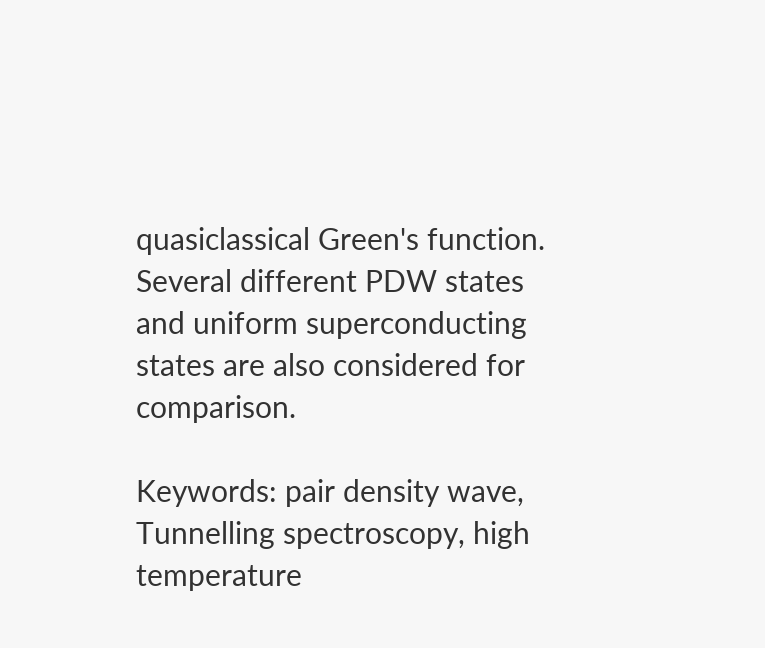quasiclassical Green's function. Several different PDW states and uniform superconducting states are also considered for comparison.

Keywords: pair density wave, Tunnelling spectroscopy, high temperature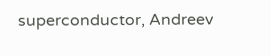superconductor, Andreev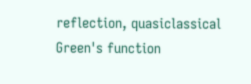reflection, quasiclassical Green's function